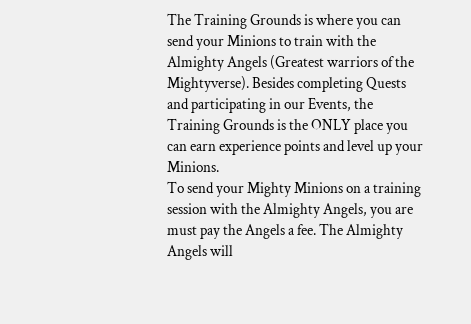The Training Grounds is where you can send your Minions to train with the Almighty Angels (Greatest warriors of the Mightyverse). Besides completing Quests and participating in our Events, the Training Grounds is the ONLY place you can earn experience points and level up your Minions.
To send your Mighty Minions on a training session with the Almighty Angels, you are must pay the Angels a fee. The Almighty Angels will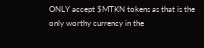ONLY accept $MTKN tokens as that is the only worthy currency in the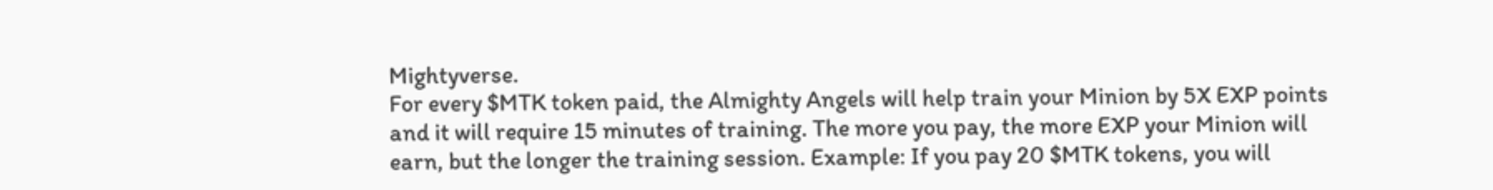Mightyverse.
For every $MTK token paid, the Almighty Angels will help train your Minion by 5X EXP points and it will require 15 minutes of training. The more you pay, the more EXP your Minion will earn, but the longer the training session. Example: If you pay 20 $MTK tokens, you will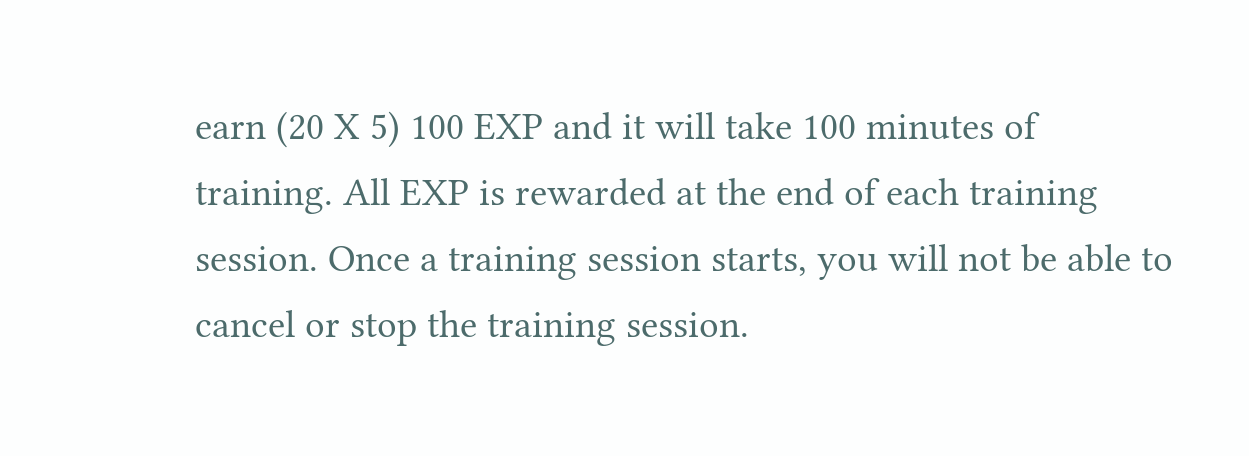earn (20 X 5) 100 EXP and it will take 100 minutes of training. All EXP is rewarded at the end of each training session. Once a training session starts, you will not be able to cancel or stop the training session.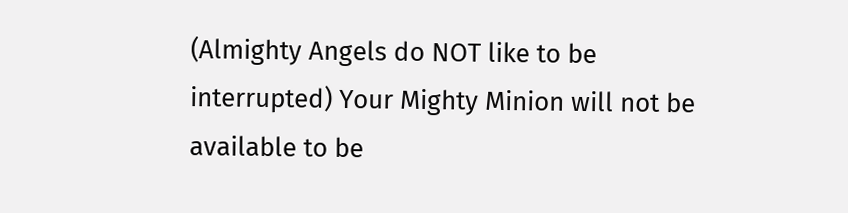(Almighty Angels do NOT like to be interrupted) Your Mighty Minion will not be available to be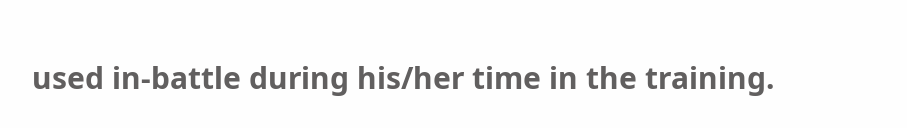used in-battle during his/her time in the training.